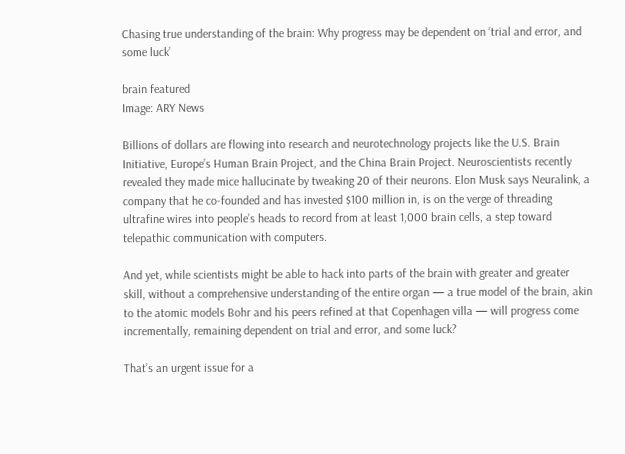Chasing true understanding of the brain: Why progress may be dependent on ‘trial and error, and some luck’

brain featured
Image: ARY News

Billions of dollars are flowing into research and neurotechnology projects like the U.S. Brain Initiative, Europe’s Human Brain Project, and the China Brain Project. Neuroscientists recently revealed they made mice hallucinate by tweaking 20 of their neurons. Elon Musk says Neuralink, a company that he co-founded and has invested $100 million in, is on the verge of threading ultrafine wires into people’s heads to record from at least 1,000 brain cells, a step toward telepathic communication with computers.

And yet, while scientists might be able to hack into parts of the brain with greater and greater skill, without a comprehensive understanding of the entire organ — a true model of the brain, akin to the atomic models Bohr and his peers refined at that Copenhagen villa — will progress come incrementally, remaining dependent on trial and error, and some luck?

That’s an urgent issue for a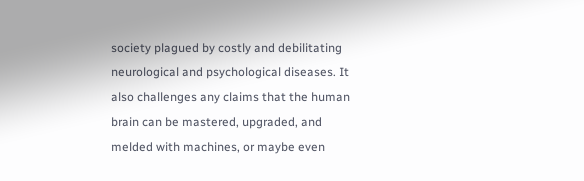society plagued by costly and debilitating neurological and psychological diseases. It also challenges any claims that the human brain can be mastered, upgraded, and melded with machines, or maybe even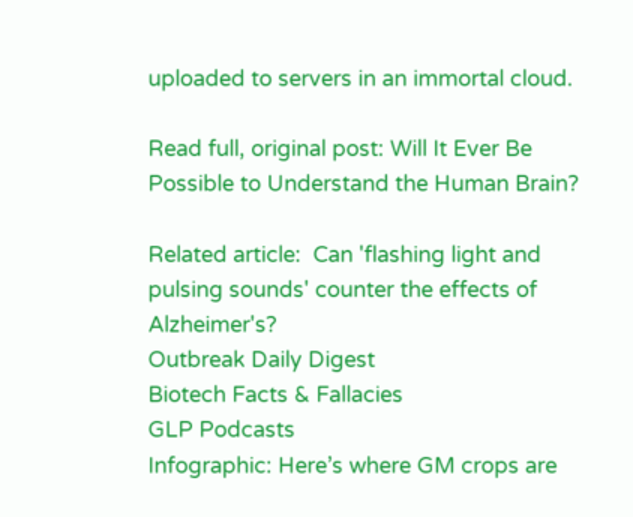uploaded to servers in an immortal cloud.

Read full, original post: Will It Ever Be Possible to Understand the Human Brain?

Related article:  Can 'flashing light and pulsing sounds' counter the effects of Alzheimer's?
Outbreak Daily Digest
Biotech Facts & Fallacies
GLP Podcasts
Infographic: Here’s where GM crops are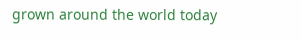grown around the world today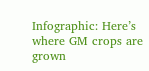Infographic: Here’s where GM crops are grown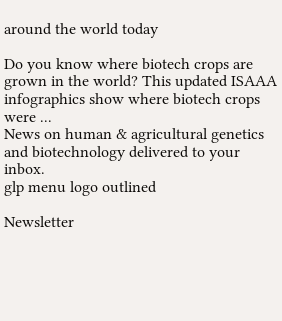around the world today

Do you know where biotech crops are grown in the world? This updated ISAAA infographics show where biotech crops were ...
News on human & agricultural genetics and biotechnology delivered to your inbox.
glp menu logo outlined

Newsletter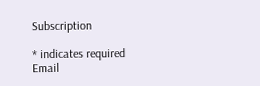Subscription

* indicates required
Email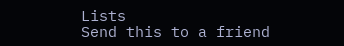Lists
Send this to a friend